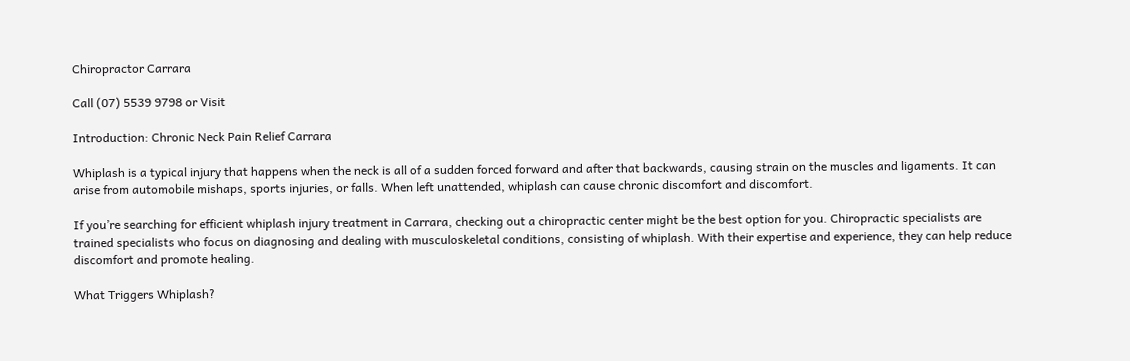Chiropractor Carrara

Call (07) 5539 9798 or Visit

Introduction: Chronic Neck Pain Relief Carrara

Whiplash is a typical injury that happens when the neck is all of a sudden forced forward and after that backwards, causing strain on the muscles and ligaments. It can arise from automobile mishaps, sports injuries, or falls. When left unattended, whiplash can cause chronic discomfort and discomfort.

If you’re searching for efficient whiplash injury treatment in Carrara, checking out a chiropractic center might be the best option for you. Chiropractic specialists are trained specialists who focus on diagnosing and dealing with musculoskeletal conditions, consisting of whiplash. With their expertise and experience, they can help reduce discomfort and promote healing.

What Triggers Whiplash?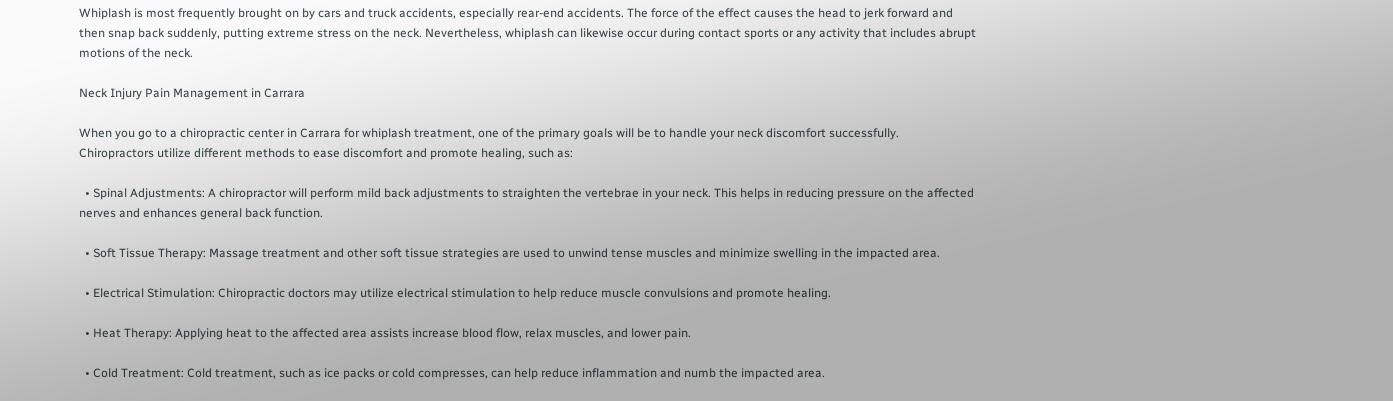Whiplash is most frequently brought on by cars and truck accidents, especially rear-end accidents. The force of the effect causes the head to jerk forward and then snap back suddenly, putting extreme stress on the neck. Nevertheless, whiplash can likewise occur during contact sports or any activity that includes abrupt motions of the neck.

Neck Injury Pain Management in Carrara

When you go to a chiropractic center in Carrara for whiplash treatment, one of the primary goals will be to handle your neck discomfort successfully. Chiropractors utilize different methods to ease discomfort and promote healing, such as:

  • Spinal Adjustments: A chiropractor will perform mild back adjustments to straighten the vertebrae in your neck. This helps in reducing pressure on the affected nerves and enhances general back function.

  • Soft Tissue Therapy: Massage treatment and other soft tissue strategies are used to unwind tense muscles and minimize swelling in the impacted area.

  • Electrical Stimulation: Chiropractic doctors may utilize electrical stimulation to help reduce muscle convulsions and promote healing.

  • Heat Therapy: Applying heat to the affected area assists increase blood flow, relax muscles, and lower pain.

  • Cold Treatment: Cold treatment, such as ice packs or cold compresses, can help reduce inflammation and numb the impacted area.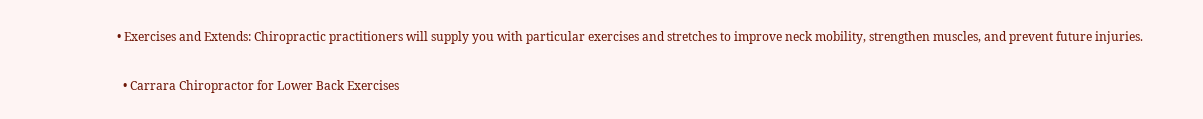• Exercises and Extends: Chiropractic practitioners will supply you with particular exercises and stretches to improve neck mobility, strengthen muscles, and prevent future injuries.

  • Carrara Chiropractor for Lower Back Exercises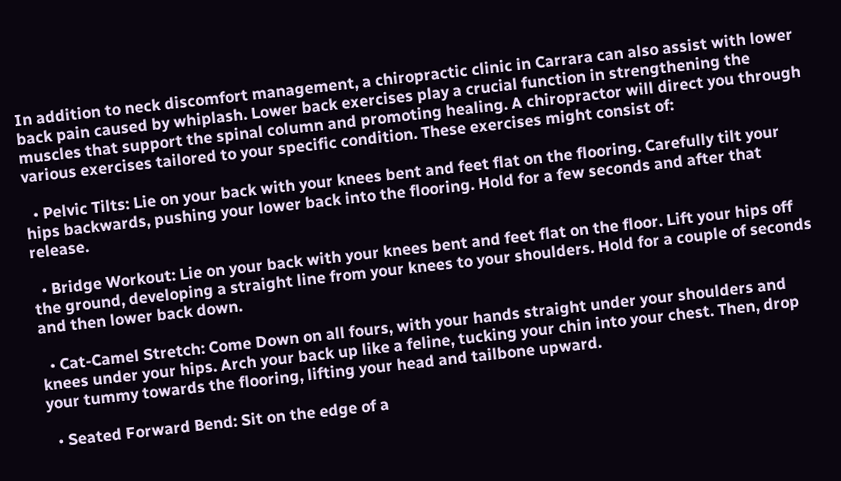In addition to neck discomfort management, a chiropractic clinic in Carrara can also assist with lower back pain caused by whiplash. Lower back exercises play a crucial function in strengthening the muscles that support the spinal column and promoting healing. A chiropractor will direct you through various exercises tailored to your specific condition. These exercises might consist of:

  • Pelvic Tilts: Lie on your back with your knees bent and feet flat on the flooring. Carefully tilt your hips backwards, pushing your lower back into the flooring. Hold for a few seconds and after that release.

  • Bridge Workout: Lie on your back with your knees bent and feet flat on the floor. Lift your hips off the ground, developing a straight line from your knees to your shoulders. Hold for a couple of seconds and then lower back down.

  • Cat-Camel Stretch: Come Down on all fours, with your hands straight under your shoulders and knees under your hips. Arch your back up like a feline, tucking your chin into your chest. Then, drop your tummy towards the flooring, lifting your head and tailbone upward.

  • Seated Forward Bend: Sit on the edge of a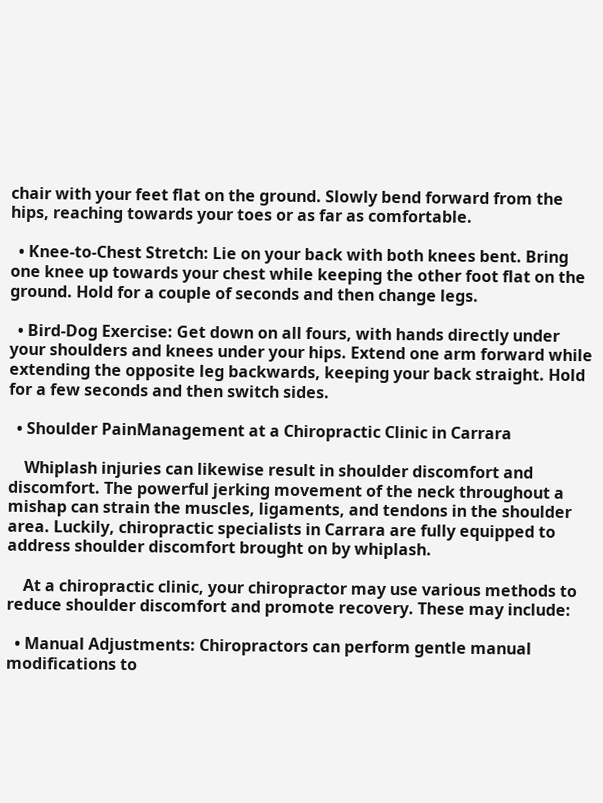chair with your feet flat on the ground. Slowly bend forward from the hips, reaching towards your toes or as far as comfortable.

  • Knee-to-Chest Stretch: Lie on your back with both knees bent. Bring one knee up towards your chest while keeping the other foot flat on the ground. Hold for a couple of seconds and then change legs.

  • Bird-Dog Exercise: Get down on all fours, with hands directly under your shoulders and knees under your hips. Extend one arm forward while extending the opposite leg backwards, keeping your back straight. Hold for a few seconds and then switch sides.

  • Shoulder PainManagement at a Chiropractic Clinic in Carrara

    Whiplash injuries can likewise result in shoulder discomfort and discomfort. The powerful jerking movement of the neck throughout a mishap can strain the muscles, ligaments, and tendons in the shoulder area. Luckily, chiropractic specialists in Carrara are fully equipped to address shoulder discomfort brought on by whiplash.

    At a chiropractic clinic, your chiropractor may use various methods to reduce shoulder discomfort and promote recovery. These may include:

  • Manual Adjustments: Chiropractors can perform gentle manual modifications to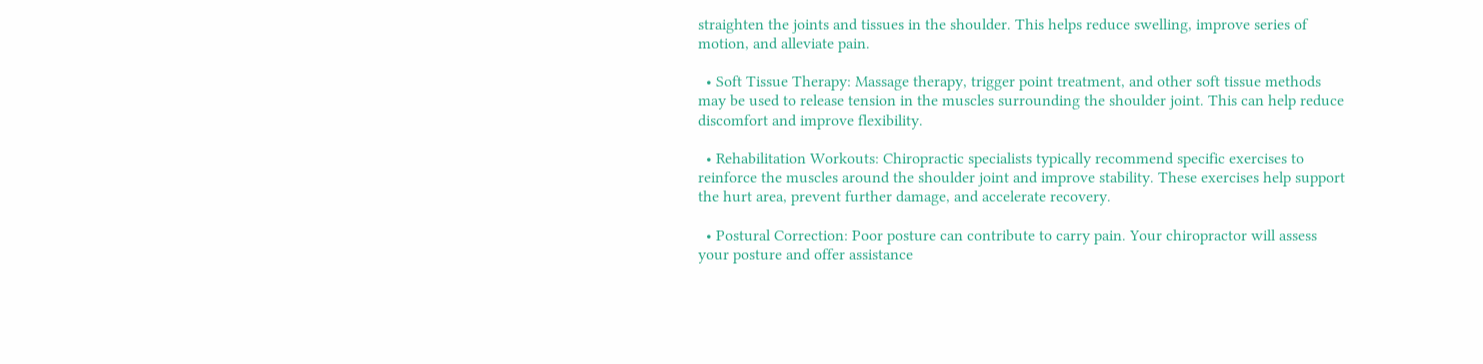straighten the joints and tissues in the shoulder. This helps reduce swelling, improve series of motion, and alleviate pain.

  • Soft Tissue Therapy: Massage therapy, trigger point treatment, and other soft tissue methods may be used to release tension in the muscles surrounding the shoulder joint. This can help reduce discomfort and improve flexibility.

  • Rehabilitation Workouts: Chiropractic specialists typically recommend specific exercises to reinforce the muscles around the shoulder joint and improve stability. These exercises help support the hurt area, prevent further damage, and accelerate recovery.

  • Postural Correction: Poor posture can contribute to carry pain. Your chiropractor will assess your posture and offer assistance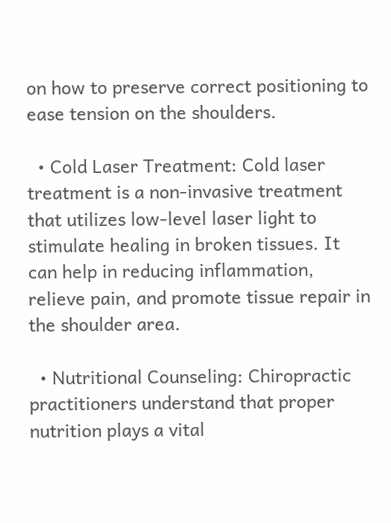on how to preserve correct positioning to ease tension on the shoulders.

  • Cold Laser Treatment: Cold laser treatment is a non-invasive treatment that utilizes low-level laser light to stimulate healing in broken tissues. It can help in reducing inflammation, relieve pain, and promote tissue repair in the shoulder area.

  • Nutritional Counseling: Chiropractic practitioners understand that proper nutrition plays a vital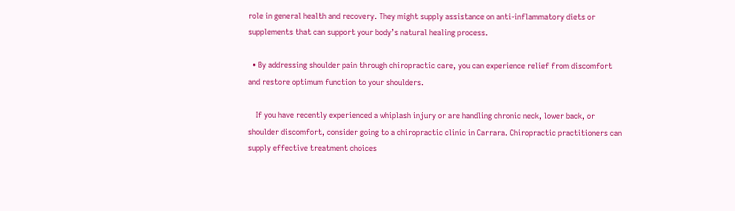role in general health and recovery. They might supply assistance on anti-inflammatory diets or supplements that can support your body’s natural healing process.

  • By addressing shoulder pain through chiropractic care, you can experience relief from discomfort and restore optimum function to your shoulders.

    If you have recently experienced a whiplash injury or are handling chronic neck, lower back, or shoulder discomfort, consider going to a chiropractic clinic in Carrara. Chiropractic practitioners can supply effective treatment choices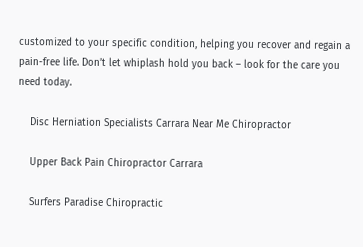customized to your specific condition, helping you recover and regain a pain-free life. Don’t let whiplash hold you back – look for the care you need today.

    Disc Herniation Specialists Carrara Near Me Chiropractor

    Upper Back Pain Chiropractor Carrara

    Surfers Paradise Chiropractic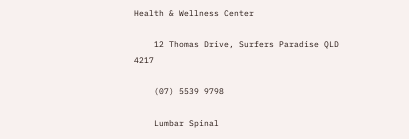Health & Wellness Center

    12 Thomas Drive, Surfers Paradise QLD 4217

    (07) 5539 9798

    Lumbar Spinal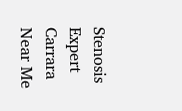Stenosis Expert Carrara Near Me